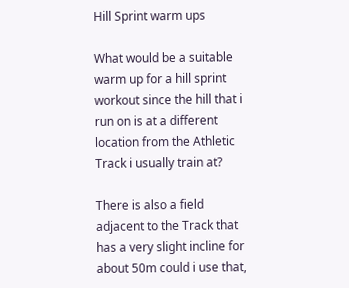Hill Sprint warm ups

What would be a suitable warm up for a hill sprint workout since the hill that i run on is at a different location from the Athletic Track i usually train at?

There is also a field adjacent to the Track that has a very slight incline for about 50m could i use that,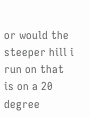or would the steeper hill i run on that is on a 20 degree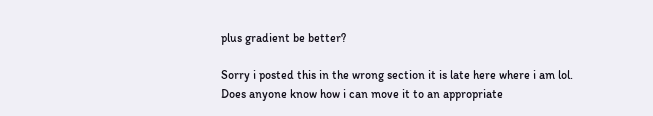plus gradient be better?

Sorry i posted this in the wrong section it is late here where i am lol. Does anyone know how i can move it to an appropriate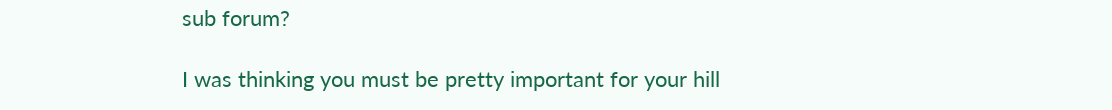sub forum?

I was thinking you must be pretty important for your hill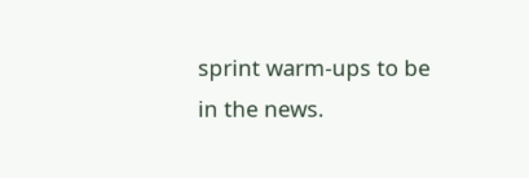sprint warm-ups to be in the news.